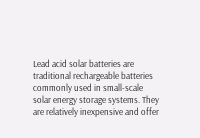Lead acid solar batteries are traditional rechargeable batteries commonly used in small-scale solar energy storage systems. They are relatively inexpensive and offer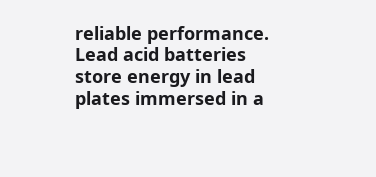reliable performance. Lead acid batteries store energy in lead plates immersed in a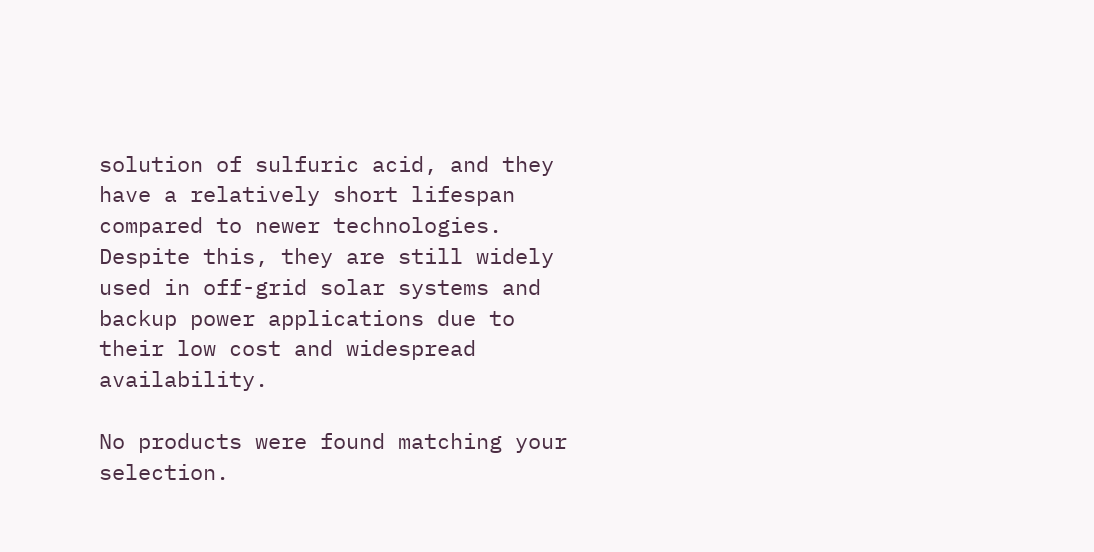solution of sulfuric acid, and they have a relatively short lifespan compared to newer technologies. Despite this, they are still widely used in off-grid solar systems and backup power applications due to their low cost and widespread availability.

No products were found matching your selection.